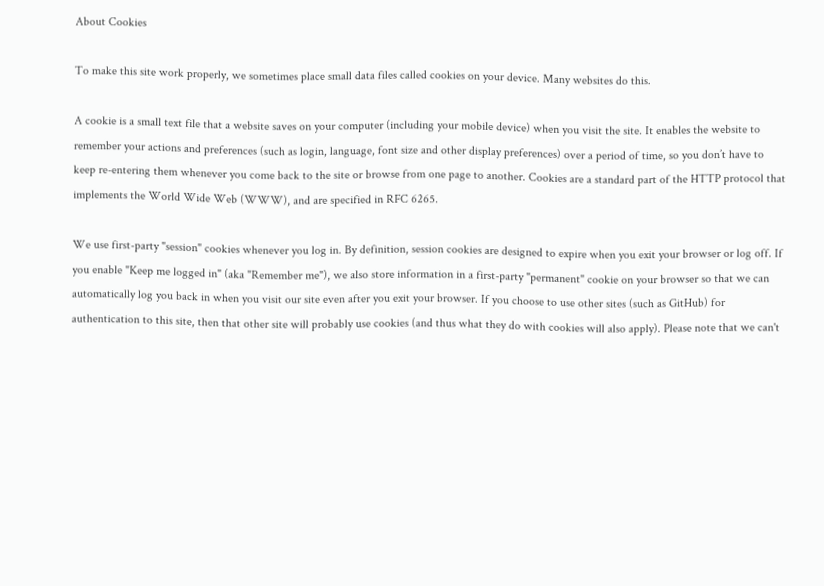About Cookies

To make this site work properly, we sometimes place small data files called cookies on your device. Many websites do this.

A cookie is a small text file that a website saves on your computer (including your mobile device) when you visit the site. It enables the website to remember your actions and preferences (such as login, language, font size and other display preferences) over a period of time, so you don’t have to keep re-entering them whenever you come back to the site or browse from one page to another. Cookies are a standard part of the HTTP protocol that implements the World Wide Web (WWW), and are specified in RFC 6265.

We use first-party "session" cookies whenever you log in. By definition, session cookies are designed to expire when you exit your browser or log off. If you enable "Keep me logged in" (aka "Remember me"), we also store information in a first-party "permanent" cookie on your browser so that we can automatically log you back in when you visit our site even after you exit your browser. If you choose to use other sites (such as GitHub) for authentication to this site, then that other site will probably use cookies (and thus what they do with cookies will also apply). Please note that we can't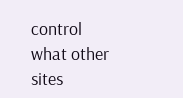control what other sites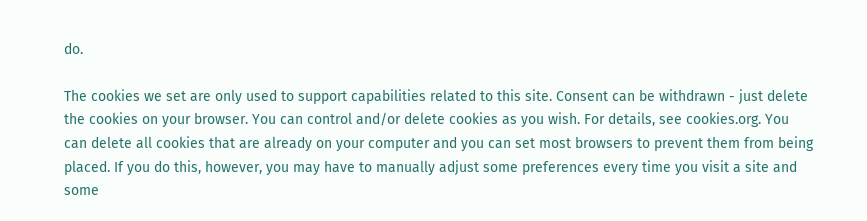do.

The cookies we set are only used to support capabilities related to this site. Consent can be withdrawn - just delete the cookies on your browser. You can control and/or delete cookies as you wish. For details, see cookies.org. You can delete all cookies that are already on your computer and you can set most browsers to prevent them from being placed. If you do this, however, you may have to manually adjust some preferences every time you visit a site and some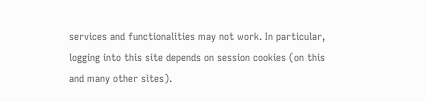services and functionalities may not work. In particular, logging into this site depends on session cookies (on this and many other sites).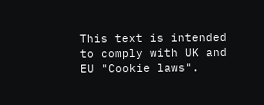This text is intended to comply with UK and EU "Cookie laws".